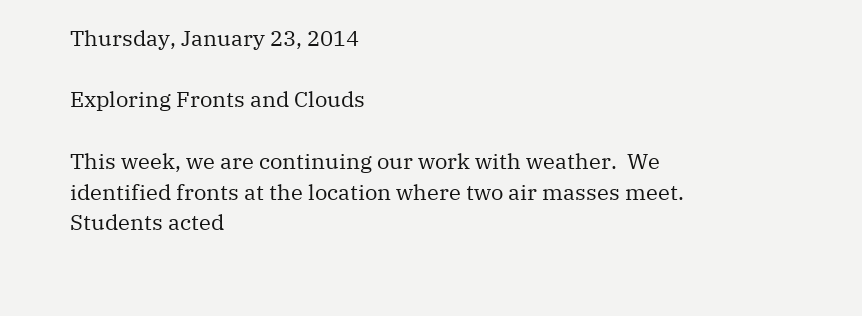Thursday, January 23, 2014

Exploring Fronts and Clouds

This week, we are continuing our work with weather.  We identified fronts at the location where two air masses meet.  Students acted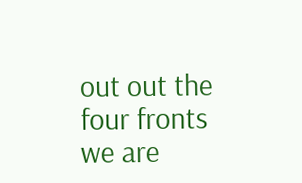out out the four fronts we are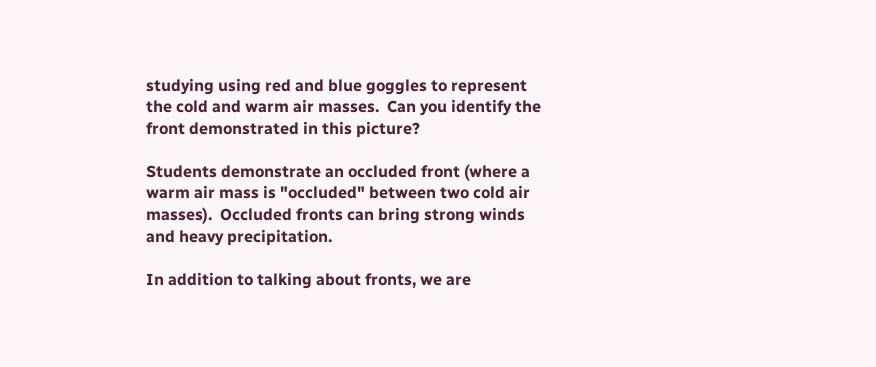studying using red and blue goggles to represent the cold and warm air masses.  Can you identify the front demonstrated in this picture?

Students demonstrate an occluded front (where a warm air mass is "occluded" between two cold air masses).  Occluded fronts can bring strong winds and heavy precipitation.

In addition to talking about fronts, we are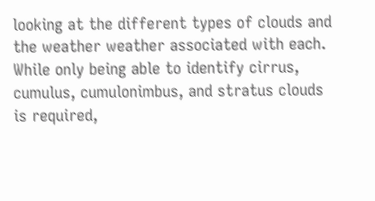looking at the different types of clouds and the weather weather associated with each.  While only being able to identify cirrus, cumulus, cumulonimbus, and stratus clouds is required,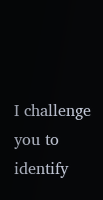I challenge you to identify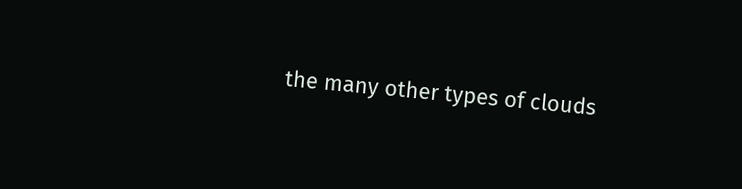the many other types of clouds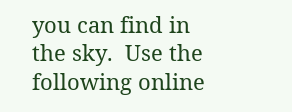you can find in the sky.  Use the following online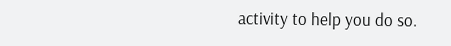activity to help you do so.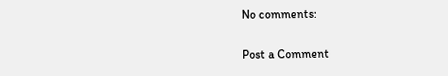No comments:

Post a Comment